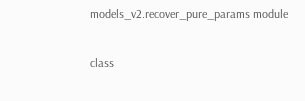models_v2.recover_pure_params module

class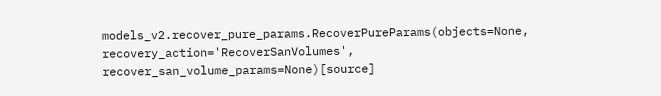models_v2.recover_pure_params.RecoverPureParams(objects=None, recovery_action='RecoverSanVolumes', recover_san_volume_params=None)[source]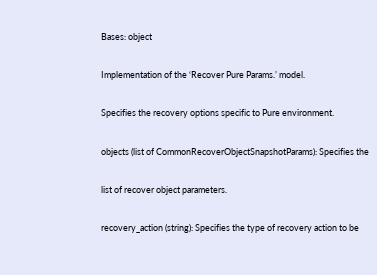Bases: object

Implementation of the ‘Recover Pure Params.’ model.

Specifies the recovery options specific to Pure environment.

objects (list of CommonRecoverObjectSnapshotParams): Specifies the

list of recover object parameters.

recovery_action (string): Specifies the type of recovery action to be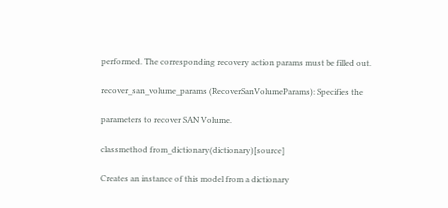performed. The corresponding recovery action params must be filled out.

recover_san_volume_params (RecoverSanVolumeParams): Specifies the

parameters to recover SAN Volume.

classmethod from_dictionary(dictionary)[source]

Creates an instance of this model from a dictionary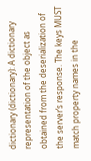dictionary (dictionary): A dictionary representation of the object as obtained from the deserialization of the server’s response. The keys MUST match property names in the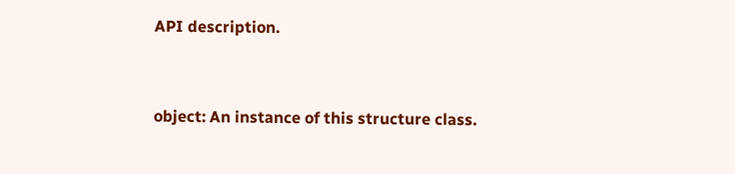API description.


object: An instance of this structure class.